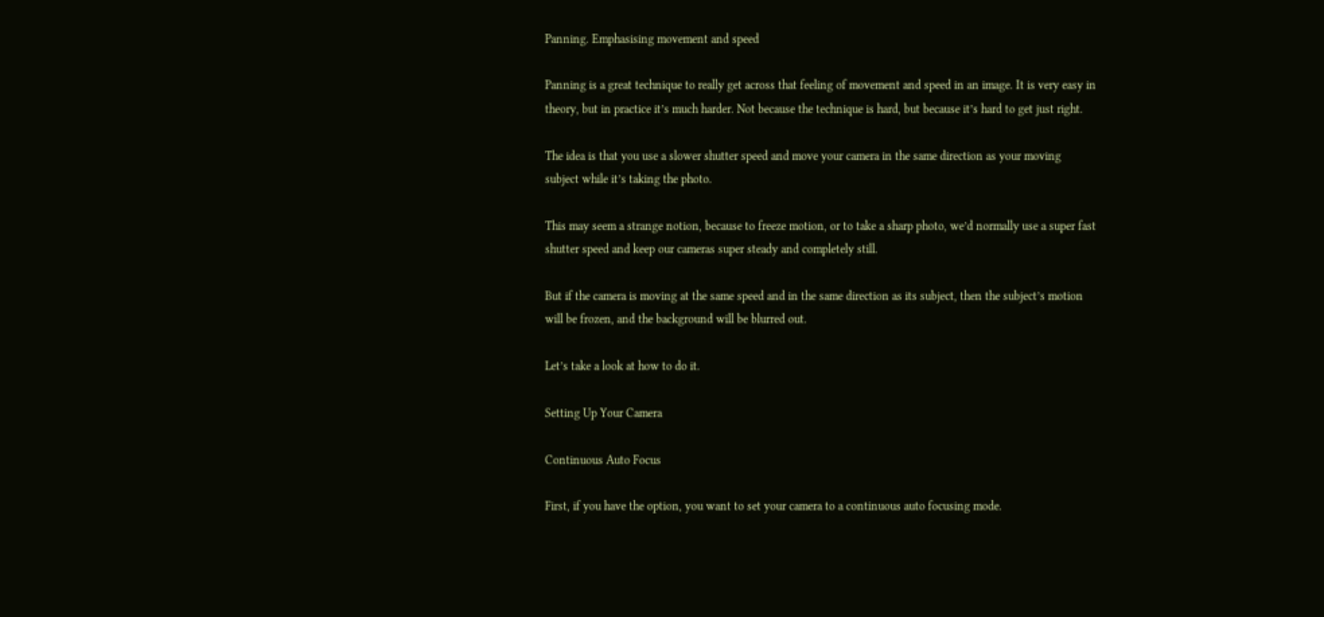Panning. Emphasising movement and speed

Panning is a great technique to really get across that feeling of movement and speed in an image. It is very easy in theory, but in practice it’s much harder. Not because the technique is hard, but because it’s hard to get just right.

The idea is that you use a slower shutter speed and move your camera in the same direction as your moving subject while it’s taking the photo.

This may seem a strange notion, because to freeze motion, or to take a sharp photo, we’d normally use a super fast shutter speed and keep our cameras super steady and completely still.

But if the camera is moving at the same speed and in the same direction as its subject, then the subject’s motion will be frozen, and the background will be blurred out.

Let’s take a look at how to do it.

Setting Up Your Camera

Continuous Auto Focus

First, if you have the option, you want to set your camera to a continuous auto focusing mode.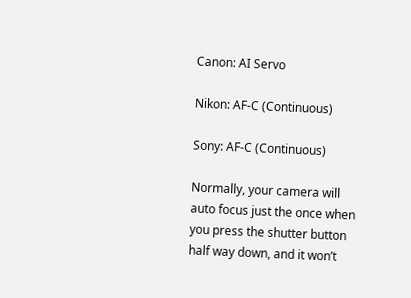Canon: AI Servo

Nikon: AF-C (Continuous)

Sony: AF-C (Continuous)

Normally, your camera will auto focus just the once when you press the shutter button half way down, and it won’t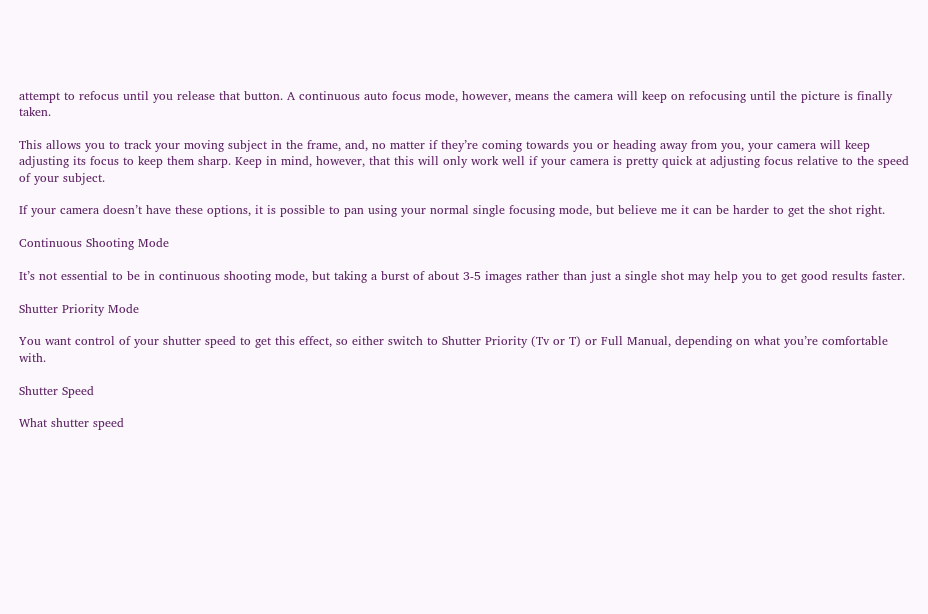attempt to refocus until you release that button. A continuous auto focus mode, however, means the camera will keep on refocusing until the picture is finally taken.

This allows you to track your moving subject in the frame, and, no matter if they’re coming towards you or heading away from you, your camera will keep adjusting its focus to keep them sharp. Keep in mind, however, that this will only work well if your camera is pretty quick at adjusting focus relative to the speed of your subject.

If your camera doesn’t have these options, it is possible to pan using your normal single focusing mode, but believe me it can be harder to get the shot right.

Continuous Shooting Mode

It’s not essential to be in continuous shooting mode, but taking a burst of about 3-5 images rather than just a single shot may help you to get good results faster.

Shutter Priority Mode

You want control of your shutter speed to get this effect, so either switch to Shutter Priority (Tv or T) or Full Manual, depending on what you’re comfortable with.

Shutter Speed

What shutter speed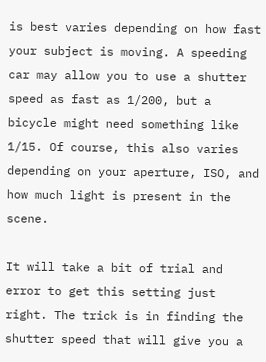is best varies depending on how fast your subject is moving. A speeding car may allow you to use a shutter speed as fast as 1/200, but a bicycle might need something like 1/15. Of course, this also varies depending on your aperture, ISO, and how much light is present in the scene.

It will take a bit of trial and error to get this setting just right. The trick is in finding the shutter speed that will give you a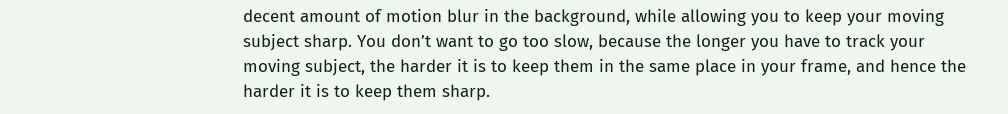decent amount of motion blur in the background, while allowing you to keep your moving subject sharp. You don’t want to go too slow, because the longer you have to track your moving subject, the harder it is to keep them in the same place in your frame, and hence the harder it is to keep them sharp.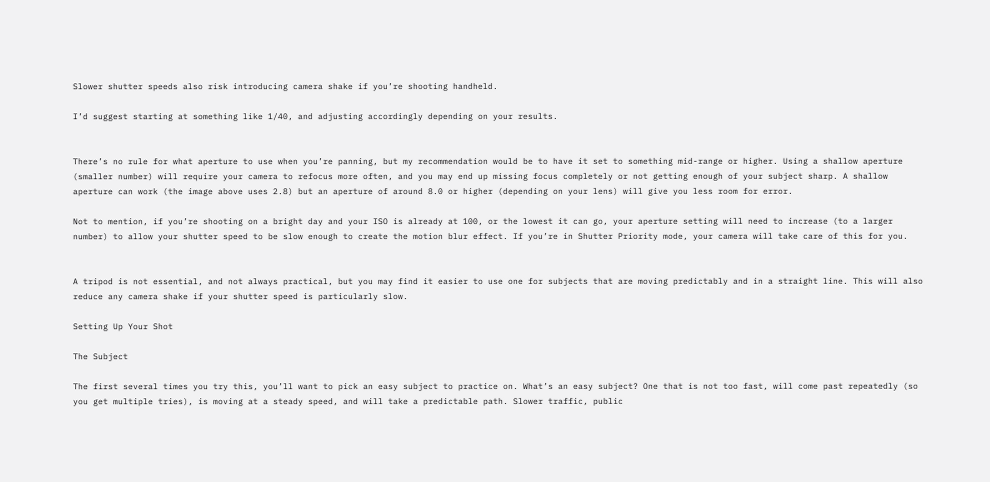Slower shutter speeds also risk introducing camera shake if you’re shooting handheld.

I’d suggest starting at something like 1/40, and adjusting accordingly depending on your results.


There’s no rule for what aperture to use when you’re panning, but my recommendation would be to have it set to something mid-range or higher. Using a shallow aperture (smaller number) will require your camera to refocus more often, and you may end up missing focus completely or not getting enough of your subject sharp. A shallow aperture can work (the image above uses 2.8) but an aperture of around 8.0 or higher (depending on your lens) will give you less room for error.

Not to mention, if you’re shooting on a bright day and your ISO is already at 100, or the lowest it can go, your aperture setting will need to increase (to a larger number) to allow your shutter speed to be slow enough to create the motion blur effect. If you’re in Shutter Priority mode, your camera will take care of this for you.


A tripod is not essential, and not always practical, but you may find it easier to use one for subjects that are moving predictably and in a straight line. This will also reduce any camera shake if your shutter speed is particularly slow.

Setting Up Your Shot

The Subject

The first several times you try this, you’ll want to pick an easy subject to practice on. What’s an easy subject? One that is not too fast, will come past repeatedly (so you get multiple tries), is moving at a steady speed, and will take a predictable path. Slower traffic, public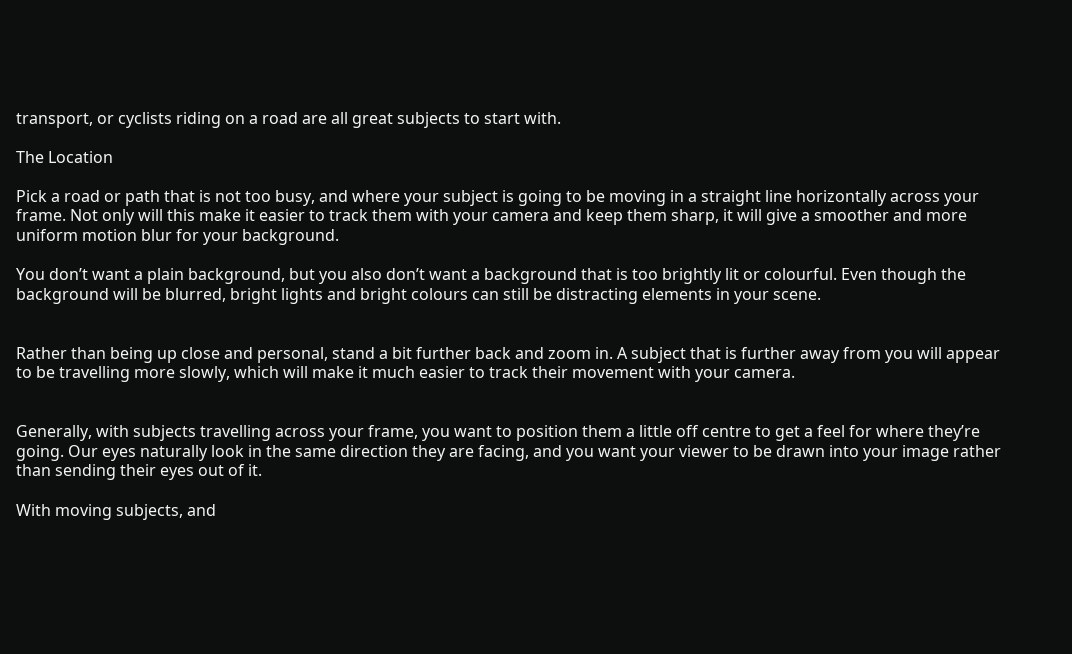transport, or cyclists riding on a road are all great subjects to start with.

The Location

Pick a road or path that is not too busy, and where your subject is going to be moving in a straight line horizontally across your frame. Not only will this make it easier to track them with your camera and keep them sharp, it will give a smoother and more uniform motion blur for your background.

You don’t want a plain background, but you also don’t want a background that is too brightly lit or colourful. Even though the background will be blurred, bright lights and bright colours can still be distracting elements in your scene.


Rather than being up close and personal, stand a bit further back and zoom in. A subject that is further away from you will appear to be travelling more slowly, which will make it much easier to track their movement with your camera.


Generally, with subjects travelling across your frame, you want to position them a little off centre to get a feel for where they’re going. Our eyes naturally look in the same direction they are facing, and you want your viewer to be drawn into your image rather than sending their eyes out of it.

With moving subjects, and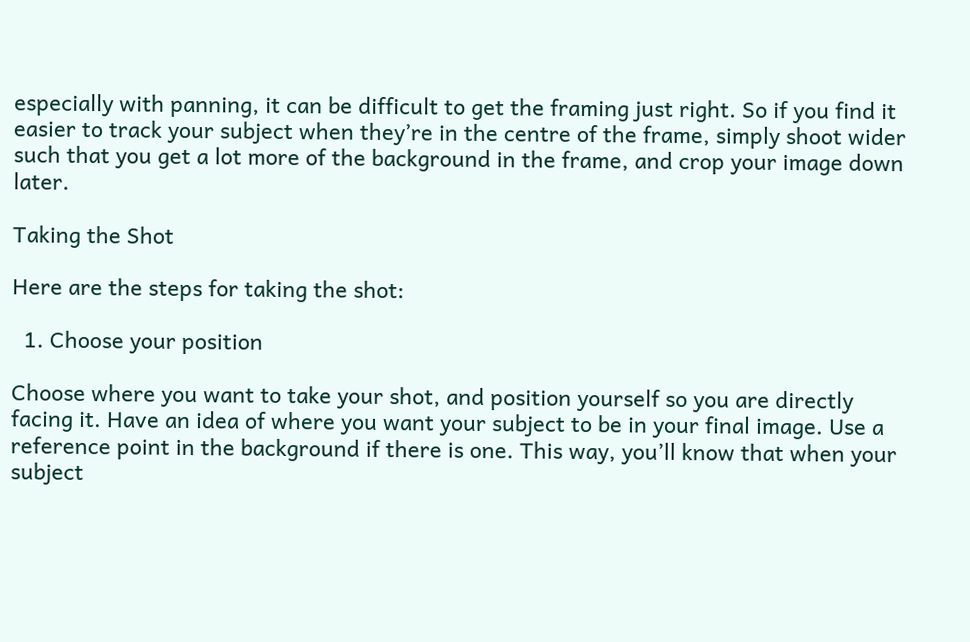especially with panning, it can be difficult to get the framing just right. So if you find it easier to track your subject when they’re in the centre of the frame, simply shoot wider such that you get a lot more of the background in the frame, and crop your image down later.

Taking the Shot

Here are the steps for taking the shot:

  1. Choose your position

Choose where you want to take your shot, and position yourself so you are directly facing it. Have an idea of where you want your subject to be in your final image. Use a reference point in the background if there is one. This way, you’ll know that when your subject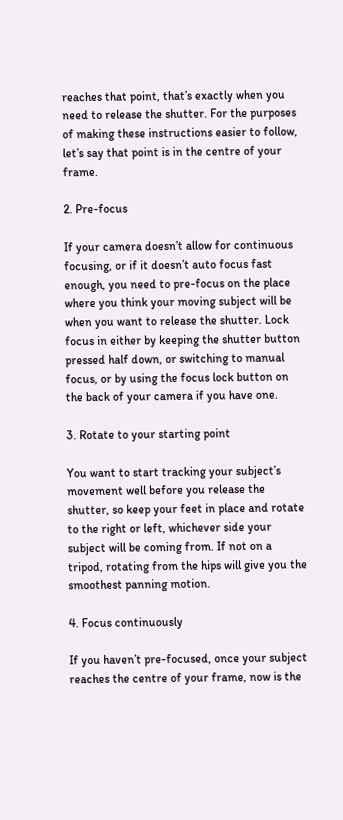reaches that point, that’s exactly when you need to release the shutter. For the purposes of making these instructions easier to follow, let’s say that point is in the centre of your frame.

2. Pre-focus

If your camera doesn’t allow for continuous focusing, or if it doesn’t auto focus fast enough, you need to pre-focus on the place where you think your moving subject will be when you want to release the shutter. Lock focus in either by keeping the shutter button pressed half down, or switching to manual focus, or by using the focus lock button on the back of your camera if you have one.

3. Rotate to your starting point

You want to start tracking your subject’s movement well before you release the shutter, so keep your feet in place and rotate to the right or left, whichever side your subject will be coming from. If not on a tripod, rotating from the hips will give you the smoothest panning motion.

4. Focus continuously

If you haven’t pre-focused, once your subject reaches the centre of your frame, now is the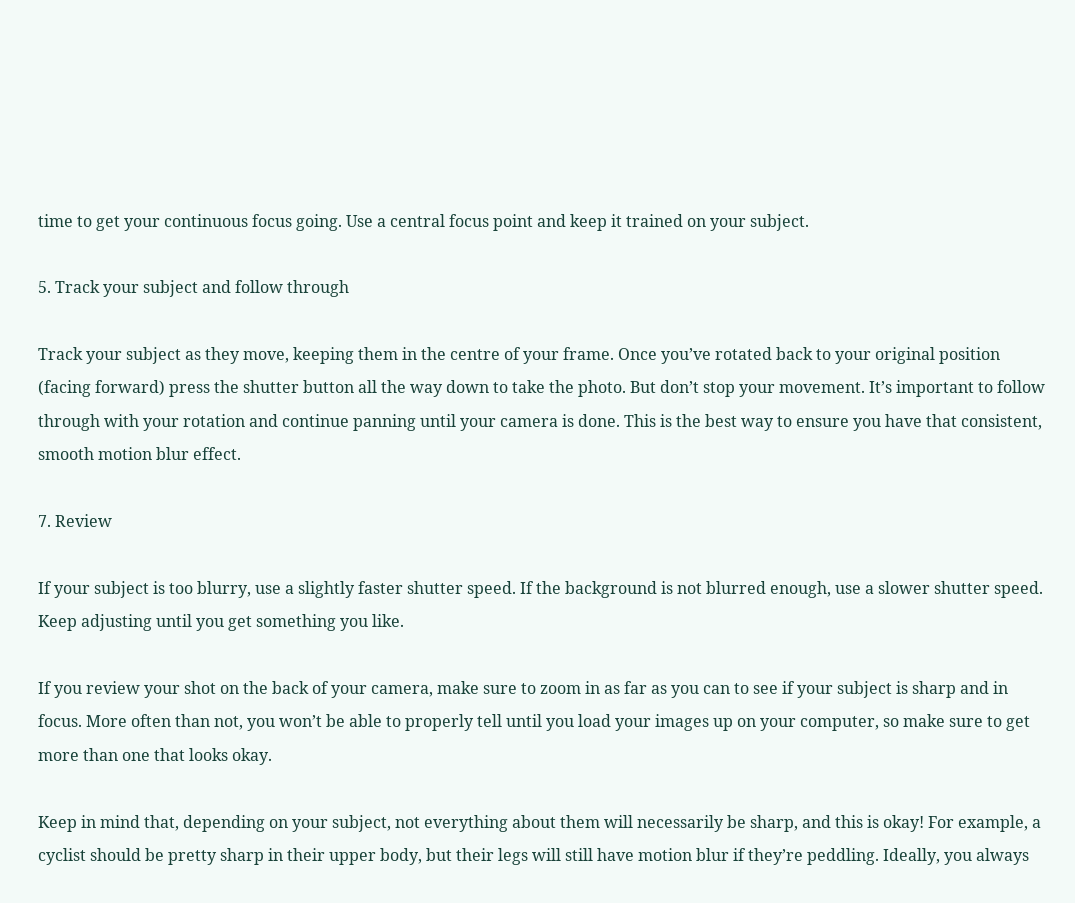time to get your continuous focus going. Use a central focus point and keep it trained on your subject.

5. Track your subject and follow through

Track your subject as they move, keeping them in the centre of your frame. Once you’ve rotated back to your original position (facing forward) press the shutter button all the way down to take the photo. But don’t stop your movement. It’s important to follow through with your rotation and continue panning until your camera is done. This is the best way to ensure you have that consistent, smooth motion blur effect.

7. Review

If your subject is too blurry, use a slightly faster shutter speed. If the background is not blurred enough, use a slower shutter speed. Keep adjusting until you get something you like.

If you review your shot on the back of your camera, make sure to zoom in as far as you can to see if your subject is sharp and in focus. More often than not, you won’t be able to properly tell until you load your images up on your computer, so make sure to get more than one that looks okay.

Keep in mind that, depending on your subject, not everything about them will necessarily be sharp, and this is okay! For example, a cyclist should be pretty sharp in their upper body, but their legs will still have motion blur if they’re peddling. Ideally, you always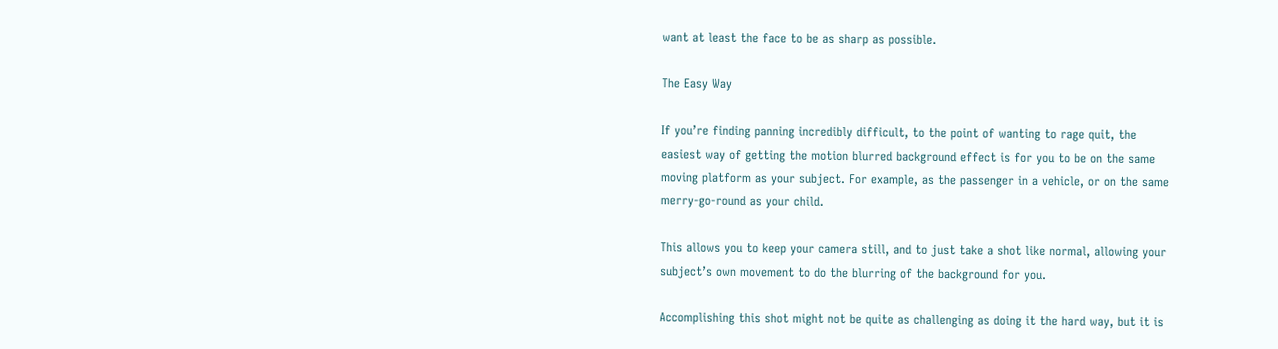want at least the face to be as sharp as possible.

The Easy Way

If you’re finding panning incredibly difficult, to the point of wanting to rage quit, the easiest way of getting the motion blurred background effect is for you to be on the same moving platform as your subject. For example, as the passenger in a vehicle, or on the same merry-go-round as your child.

This allows you to keep your camera still, and to just take a shot like normal, allowing your subject’s own movement to do the blurring of the background for you.

Accomplishing this shot might not be quite as challenging as doing it the hard way, but it is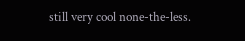still very cool none-the-less.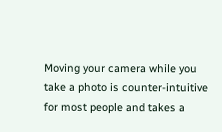Moving your camera while you take a photo is counter-intuitive for most people and takes a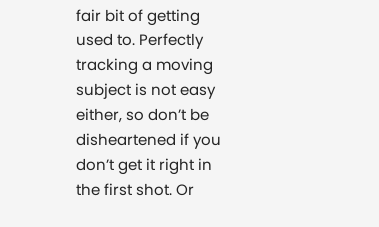fair bit of getting used to. Perfectly tracking a moving subject is not easy either, so don’t be disheartened if you don’t get it right in the first shot. Or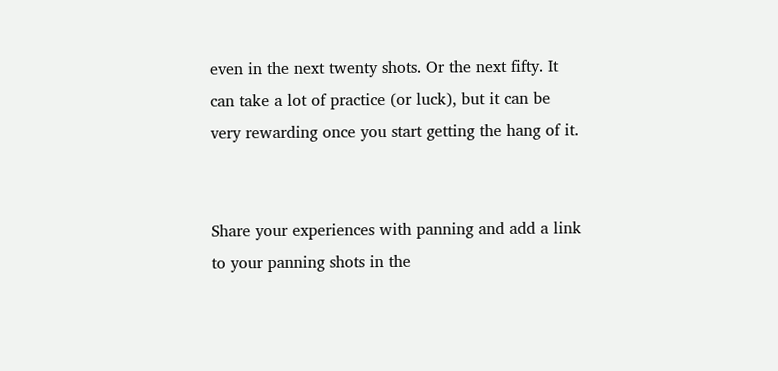even in the next twenty shots. Or the next fifty. It can take a lot of practice (or luck), but it can be very rewarding once you start getting the hang of it.


Share your experiences with panning and add a link to your panning shots in the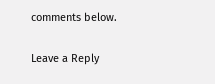comments below.

Leave a Reply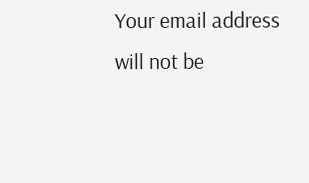Your email address will not be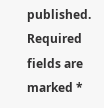published. Required fields are marked *